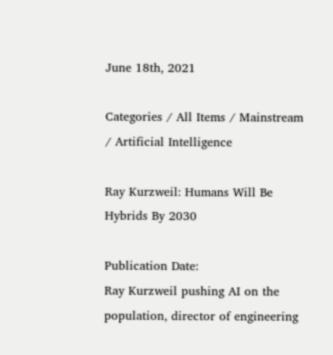June 18th, 2021

Categories / All Items / Mainstream / Artificial Intelligence

Ray Kurzweil: Humans Will Be Hybrids By 2030

Publication Date:
Ray Kurzweil pushing AI on the population, director of engineering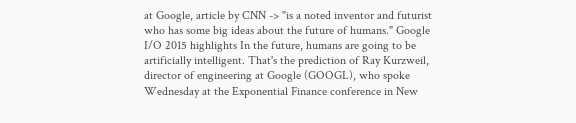at Google, article by CNN -> "is a noted inventor and futurist who has some big ideas about the future of humans." Google I/O 2015 highlights In the future, humans are going to be artificially intelligent. That's the prediction of Ray Kurzweil, director of engineering at Google (GOOGL), who spoke Wednesday at the Exponential Finance conference in New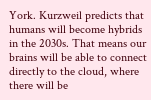York. Kurzweil predicts that humans will become hybrids in the 2030s. That means our brains will be able to connect directly to the cloud, where there will be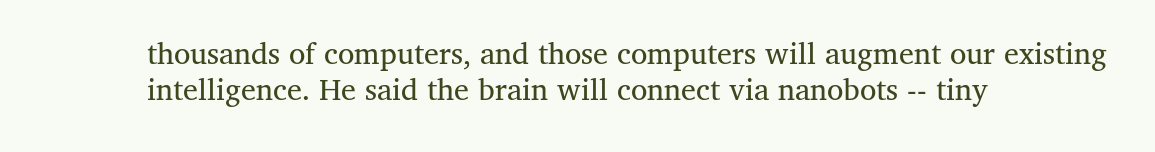thousands of computers, and those computers will augment our existing intelligence. He said the brain will connect via nanobots -- tiny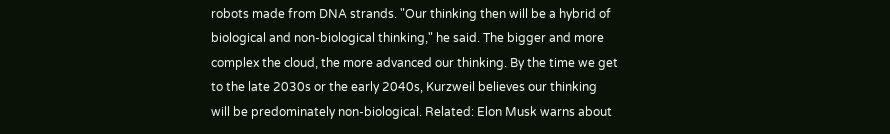robots made from DNA strands. "Our thinking then will be a hybrid of biological and non-biological thinking," he said. The bigger and more complex the cloud, the more advanced our thinking. By the time we get to the late 2030s or the early 2040s, Kurzweil believes our thinking will be predominately non-biological. Related: Elon Musk warns about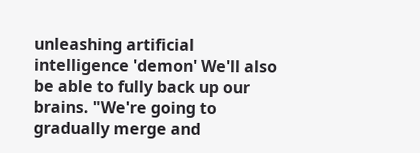unleashing artificial intelligence 'demon' We'll also be able to fully back up our brains. "We're going to gradually merge and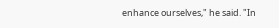enhance ourselves," he said. "In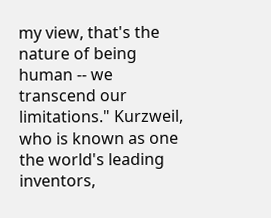my view, that's the nature of being human -- we transcend our limitations." Kurzweil, who is known as one the world's leading inventors,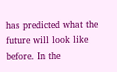has predicted what the future will look like before. In the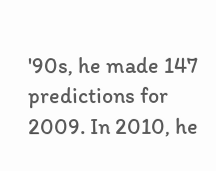'90s, he made 147 predictions for 2009. In 2010, he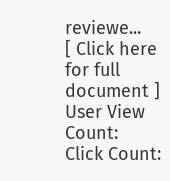reviewe...
[ Click here for full document ]
User View Count:
Click Count: